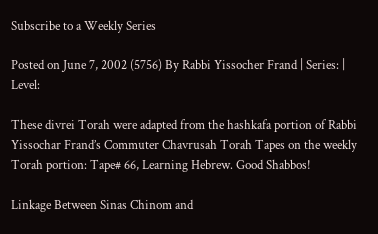Subscribe to a Weekly Series

Posted on June 7, 2002 (5756) By Rabbi Yissocher Frand | Series: | Level:

These divrei Torah were adapted from the hashkafa portion of Rabbi Yissochar Frand’s Commuter Chavrusah Torah Tapes on the weekly Torah portion: Tape# 66, Learning Hebrew. Good Shabbos!

Linkage Between Sinas Chinom and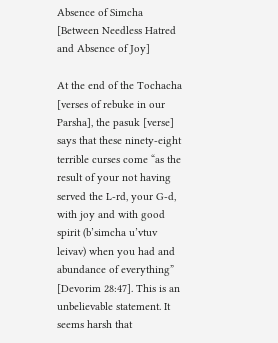Absence of Simcha [Between Needless Hatred and Absence of Joy]

At the end of the Tochacha [verses of rebuke in our Parsha], the pasuk [verse] says that these ninety-eight terrible curses come “as the result of your not having served the L-rd, your G-d, with joy and with good spirit (b’simcha u’vtuv leivav) when you had and abundance of everything” [Devorim 28:47]. This is an unbelievable statement. It seems harsh that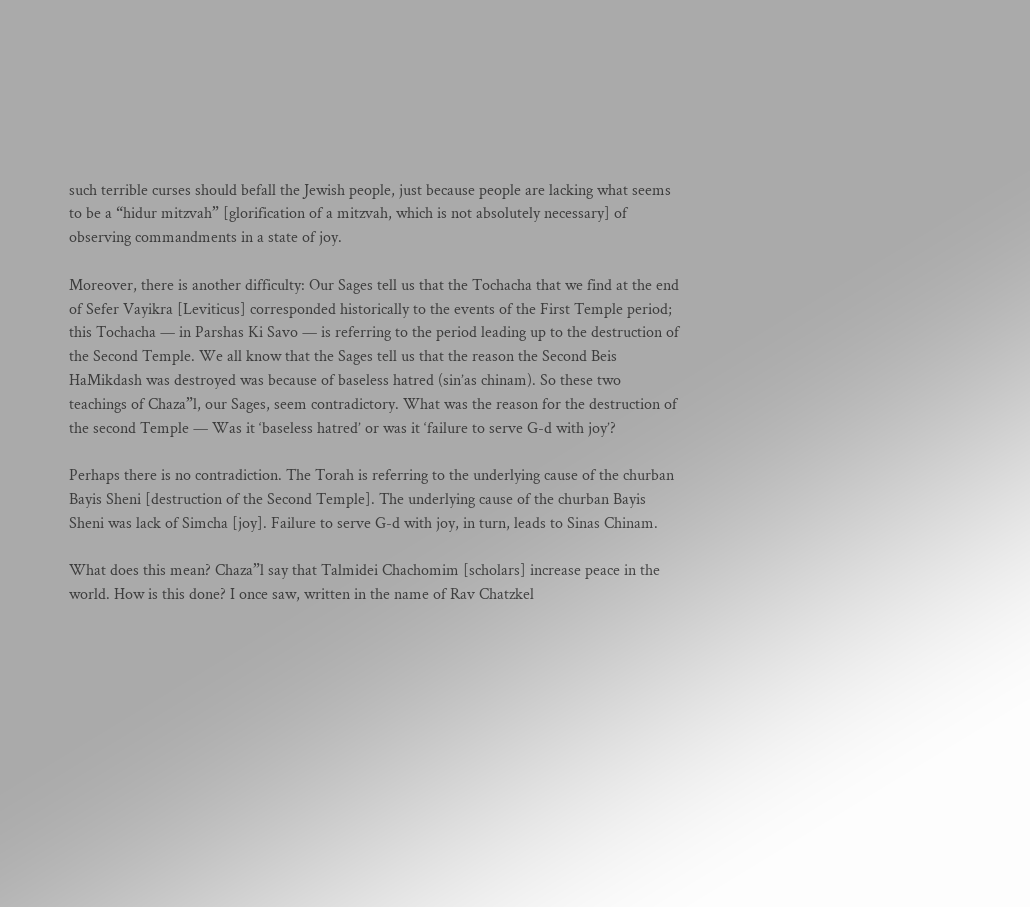such terrible curses should befall the Jewish people, just because people are lacking what seems to be a “hidur mitzvah” [glorification of a mitzvah, which is not absolutely necessary] of observing commandments in a state of joy.

Moreover, there is another difficulty: Our Sages tell us that the Tochacha that we find at the end of Sefer Vayikra [Leviticus] corresponded historically to the events of the First Temple period; this Tochacha — in Parshas Ki Savo — is referring to the period leading up to the destruction of the Second Temple. We all know that the Sages tell us that the reason the Second Beis HaMikdash was destroyed was because of baseless hatred (sin’as chinam). So these two teachings of Chaza”l, our Sages, seem contradictory. What was the reason for the destruction of the second Temple — Was it ‘baseless hatred’ or was it ‘failure to serve G-d with joy’?

Perhaps there is no contradiction. The Torah is referring to the underlying cause of the churban Bayis Sheni [destruction of the Second Temple]. The underlying cause of the churban Bayis Sheni was lack of Simcha [joy]. Failure to serve G-d with joy, in turn, leads to Sinas Chinam.

What does this mean? Chaza”l say that Talmidei Chachomim [scholars] increase peace in the world. How is this done? I once saw, written in the name of Rav Chatzkel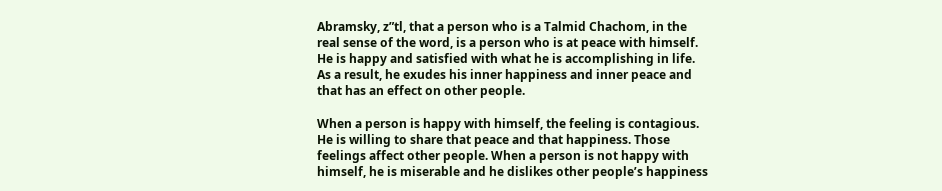Abramsky, z”tl, that a person who is a Talmid Chachom, in the real sense of the word, is a person who is at peace with himself. He is happy and satisfied with what he is accomplishing in life. As a result, he exudes his inner happiness and inner peace and that has an effect on other people.

When a person is happy with himself, the feeling is contagious. He is willing to share that peace and that happiness. Those feelings affect other people. When a person is not happy with himself, he is miserable and he dislikes other people’s happiness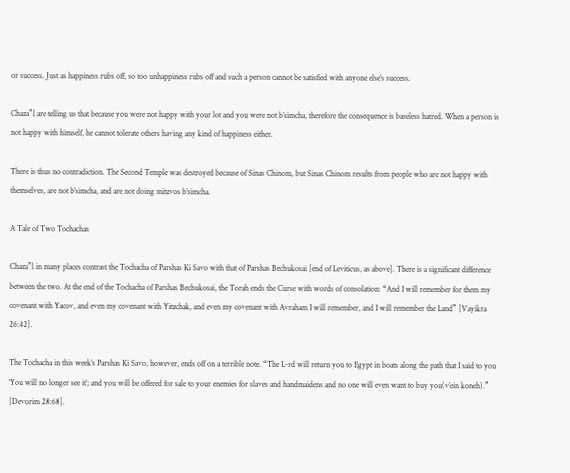or success. Just as happiness rubs off, so too unhappiness rubs off and such a person cannot be satisfied with anyone else’s success.

Chaza”l are telling us that because you were not happy with your lot and you were not b’simcha, therefore the consequence is baseless hatred. When a person is not happy with himself, he cannot tolerate others having any kind of happiness either.

There is thus no contradiction. The Second Temple was destroyed because of Sinas Chinom, but Sinas Chinom results from people who are not happy with themselves, are not b’simcha, and are not doing mitzvos b’simcha.

A Tale of Two Tochachas

Chaza”l in many places contrast the Tochacha of Parshas Ki Savo with that of Parshas Bechukosai [end of Leviticus, as above]. There is a significant difference between the two. At the end of the Tochacha of Parshas Bechukosai, the Torah ends the Curse with words of consolation: “And I will remember for them my covenant with Yacov, and even my covenant with Yitzchak, and even my covenant with Avraham I will remember, and I will remember the Land” [Vayikra 26:42].

The Tochacha in this week’s Parshas Ki Savo, however, ends off on a terrible note. “The L-rd will return you to Egypt in boats along the path that I said to you ‘You will no longer see it’; and you will be offered for sale to your enemies for slaves and handmaidens and no one will even want to buy you(v’ein koneh).” [Devorim 28:68].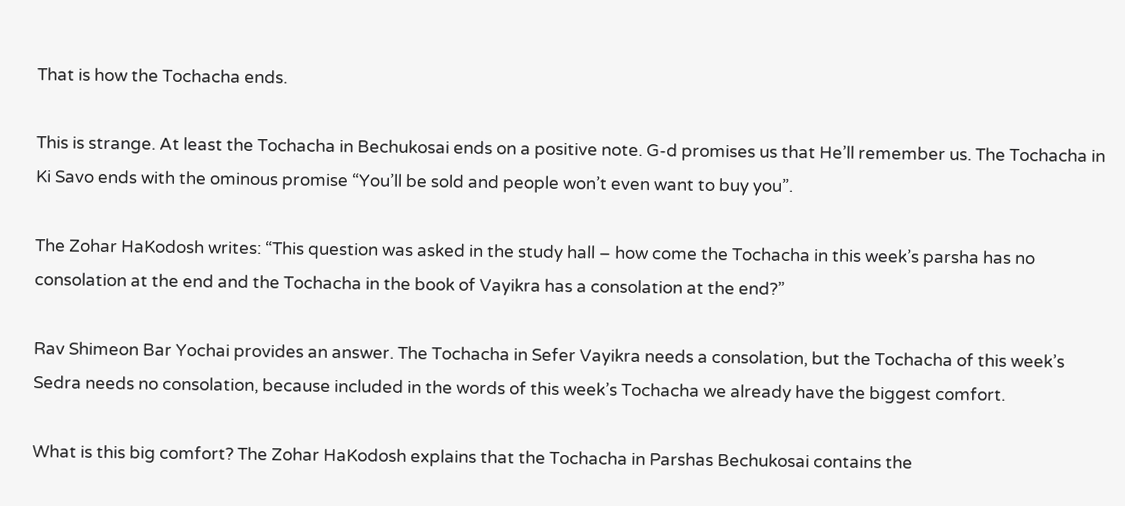That is how the Tochacha ends.

This is strange. At least the Tochacha in Bechukosai ends on a positive note. G-d promises us that He’ll remember us. The Tochacha in Ki Savo ends with the ominous promise “You’ll be sold and people won’t even want to buy you”.

The Zohar HaKodosh writes: “This question was asked in the study hall – how come the Tochacha in this week’s parsha has no consolation at the end and the Tochacha in the book of Vayikra has a consolation at the end?”

Rav Shimeon Bar Yochai provides an answer. The Tochacha in Sefer Vayikra needs a consolation, but the Tochacha of this week’s Sedra needs no consolation, because included in the words of this week’s Tochacha we already have the biggest comfort.

What is this big comfort? The Zohar HaKodosh explains that the Tochacha in Parshas Bechukosai contains the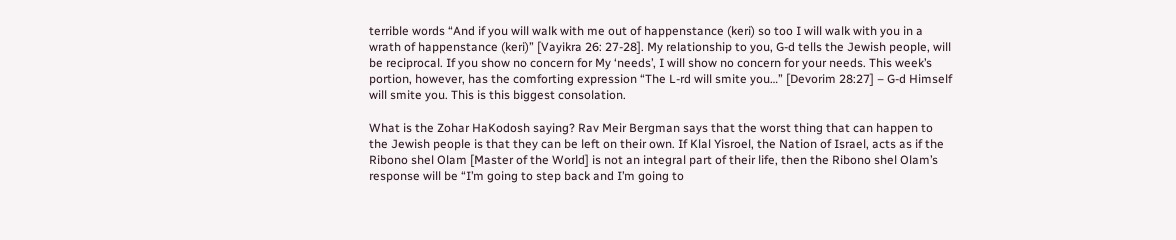terrible words “And if you will walk with me out of happenstance (keri) so too I will walk with you in a wrath of happenstance (keri)” [Vayikra 26: 27-28]. My relationship to you, G-d tells the Jewish people, will be reciprocal. If you show no concern for My ‘needs’, I will show no concern for your needs. This week’s portion, however, has the comforting expression “The L-rd will smite you…” [Devorim 28:27] – G-d Himself will smite you. This is this biggest consolation.

What is the Zohar HaKodosh saying? Rav Meir Bergman says that the worst thing that can happen to the Jewish people is that they can be left on their own. If Klal Yisroel, the Nation of Israel, acts as if the Ribono shel Olam [Master of the World] is not an integral part of their life, then the Ribono shel Olam’s response will be “I’m going to step back and I’m going to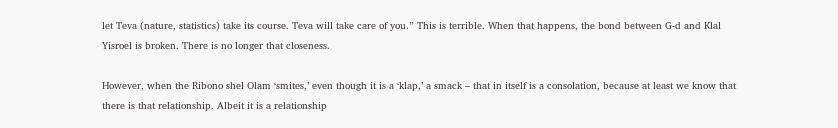let Teva (nature, statistics) take its course. Teva will take care of you.” This is terrible. When that happens, the bond between G-d and Klal Yisroel is broken. There is no longer that closeness.

However, when the Ribono shel Olam ‘smites,’ even though it is a ‘klap,’ a smack – that in itself is a consolation, because at least we know that there is that relationship. Albeit it is a relationship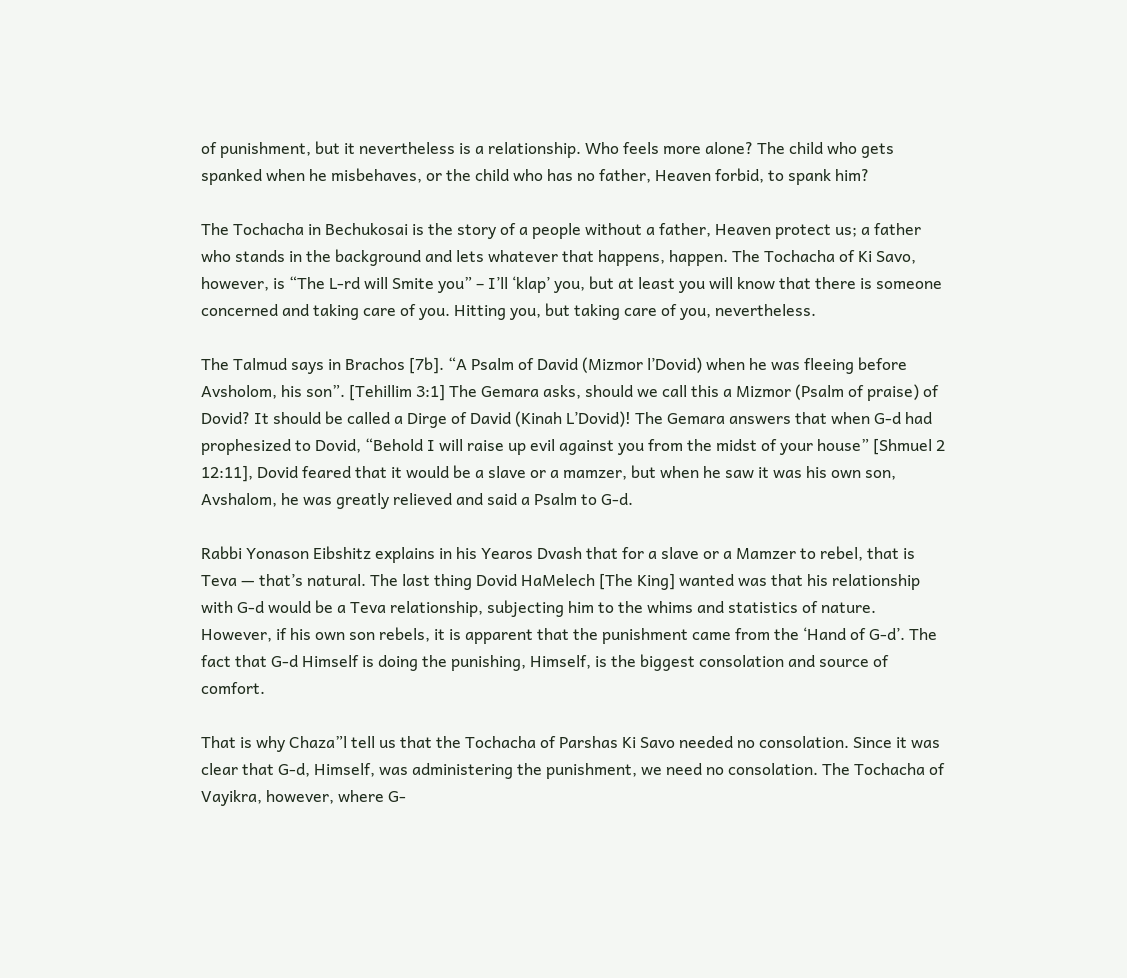of punishment, but it nevertheless is a relationship. Who feels more alone? The child who gets spanked when he misbehaves, or the child who has no father, Heaven forbid, to spank him?

The Tochacha in Bechukosai is the story of a people without a father, Heaven protect us; a father who stands in the background and lets whatever that happens, happen. The Tochacha of Ki Savo, however, is “The L-rd will Smite you” – I’ll ‘klap’ you, but at least you will know that there is someone concerned and taking care of you. Hitting you, but taking care of you, nevertheless.

The Talmud says in Brachos [7b]. “A Psalm of David (Mizmor l’Dovid) when he was fleeing before Avsholom, his son”. [Tehillim 3:1] The Gemara asks, should we call this a Mizmor (Psalm of praise) of Dovid? It should be called a Dirge of David (Kinah L’Dovid)! The Gemara answers that when G-d had prophesized to Dovid, “Behold I will raise up evil against you from the midst of your house” [Shmuel 2 12:11], Dovid feared that it would be a slave or a mamzer, but when he saw it was his own son, Avshalom, he was greatly relieved and said a Psalm to G-d.

Rabbi Yonason Eibshitz explains in his Yearos Dvash that for a slave or a Mamzer to rebel, that is Teva — that’s natural. The last thing Dovid HaMelech [The King] wanted was that his relationship with G-d would be a Teva relationship, subjecting him to the whims and statistics of nature. However, if his own son rebels, it is apparent that the punishment came from the ‘Hand of G-d’. The fact that G-d Himself is doing the punishing, Himself, is the biggest consolation and source of comfort.

That is why Chaza”l tell us that the Tochacha of Parshas Ki Savo needed no consolation. Since it was clear that G-d, Himself, was administering the punishment, we need no consolation. The Tochacha of Vayikra, however, where G-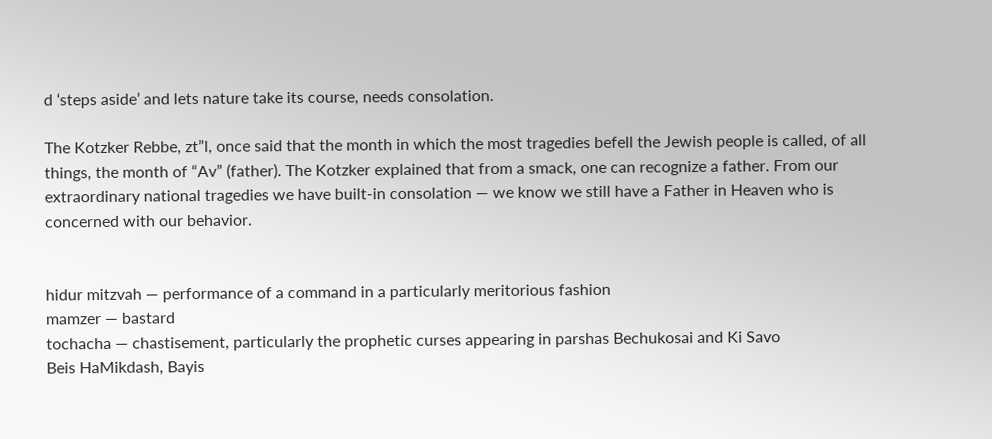d ‘steps aside’ and lets nature take its course, needs consolation.

The Kotzker Rebbe, zt”l, once said that the month in which the most tragedies befell the Jewish people is called, of all things, the month of “Av” (father). The Kotzker explained that from a smack, one can recognize a father. From our extraordinary national tragedies we have built-in consolation — we know we still have a Father in Heaven who is concerned with our behavior.


hidur mitzvah — performance of a command in a particularly meritorious fashion
mamzer — bastard
tochacha — chastisement, particularly the prophetic curses appearing in parshas Bechukosai and Ki Savo
Beis HaMikdash, Bayis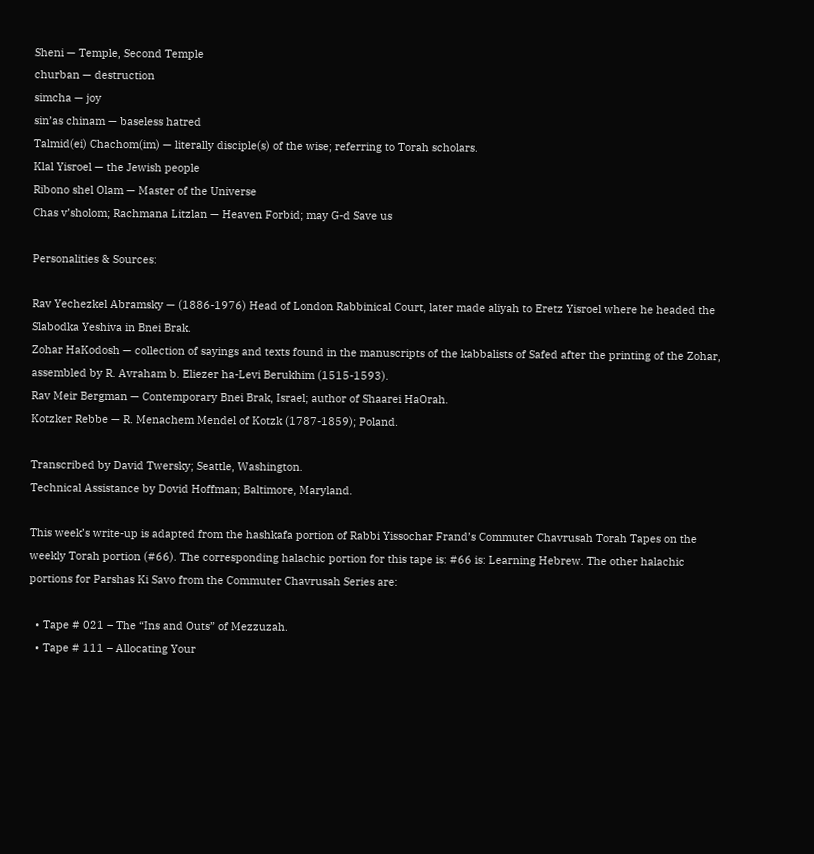Sheni — Temple, Second Temple
churban — destruction
simcha — joy
sin’as chinam — baseless hatred
Talmid(ei) Chachom(im) — literally disciple(s) of the wise; referring to Torah scholars.
Klal Yisroel — the Jewish people
Ribono shel Olam — Master of the Universe
Chas v’sholom; Rachmana Litzlan — Heaven Forbid; may G-d Save us

Personalities & Sources:

Rav Yechezkel Abramsky — (1886-1976) Head of London Rabbinical Court, later made aliyah to Eretz Yisroel where he headed the Slabodka Yeshiva in Bnei Brak.
Zohar HaKodosh — collection of sayings and texts found in the manuscripts of the kabbalists of Safed after the printing of the Zohar, assembled by R. Avraham b. Eliezer ha-Levi Berukhim (1515-1593).
Rav Meir Bergman — Contemporary Bnei Brak, Israel; author of Shaarei HaOrah.
Kotzker Rebbe — R. Menachem Mendel of Kotzk (1787-1859); Poland.

Transcribed by David Twersky; Seattle, Washington.
Technical Assistance by Dovid Hoffman; Baltimore, Maryland.

This week’s write-up is adapted from the hashkafa portion of Rabbi Yissochar Frand’s Commuter Chavrusah Torah Tapes on the weekly Torah portion (#66). The corresponding halachic portion for this tape is: #66 is: Learning Hebrew. The other halachic portions for Parshas Ki Savo from the Commuter Chavrusah Series are:

  • Tape # 021 – The “Ins and Outs” of Mezzuzah.
  • Tape # 111 – Allocating Your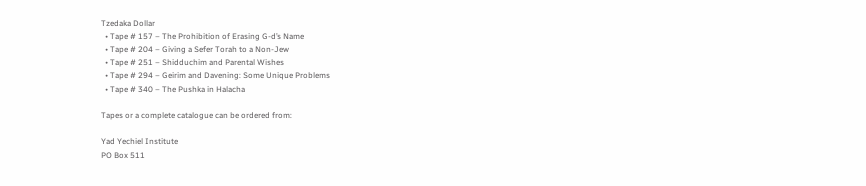Tzedaka Dollar
  • Tape # 157 – The Prohibition of Erasing G-d’s Name
  • Tape # 204 – Giving a Sefer Torah to a Non-Jew
  • Tape # 251 – Shidduchim and Parental Wishes
  • Tape # 294 – Geirim and Davening: Some Unique Problems
  • Tape # 340 – The Pushka in Halacha

Tapes or a complete catalogue can be ordered from:

Yad Yechiel Institute
PO Box 511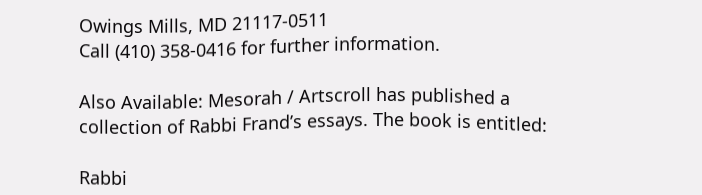Owings Mills, MD 21117-0511
Call (410) 358-0416 for further information.

Also Available: Mesorah / Artscroll has published a collection of Rabbi Frand’s essays. The book is entitled:

Rabbi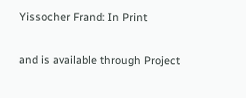Yissocher Frand: In Print

and is available through Project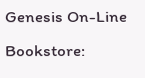Genesis On-Line Bookstore: